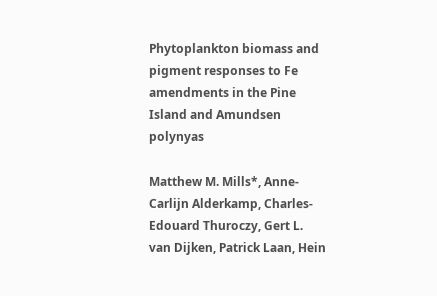Phytoplankton biomass and pigment responses to Fe amendments in the Pine Island and Amundsen polynyas

Matthew M. Mills*, Anne-Carlijn Alderkamp, Charles-Edouard Thuroczy, Gert L. van Dijken, Patrick Laan, Hein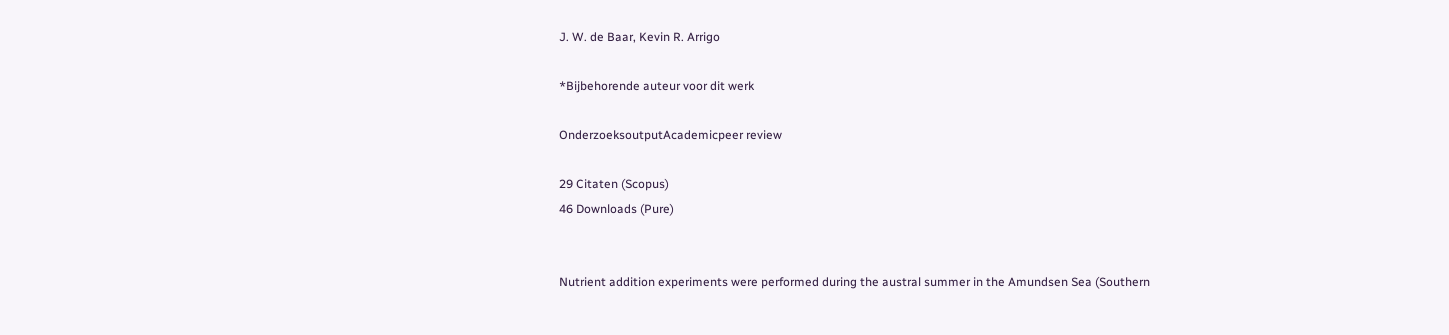J. W. de Baar, Kevin R. Arrigo

*Bijbehorende auteur voor dit werk

OnderzoeksoutputAcademicpeer review

29 Citaten (Scopus)
46 Downloads (Pure)


Nutrient addition experiments were performed during the austral summer in the Amundsen Sea (Southern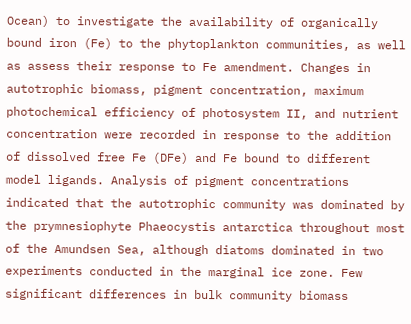Ocean) to investigate the availability of organically bound iron (Fe) to the phytoplankton communities, as well as assess their response to Fe amendment. Changes in autotrophic biomass, pigment concentration, maximum photochemical efficiency of photosystem II, and nutrient concentration were recorded in response to the addition of dissolved free Fe (DFe) and Fe bound to different model ligands. Analysis of pigment concentrations indicated that the autotrophic community was dominated by the prymnesiophyte Phaeocystis antarctica throughout most of the Amundsen Sea, although diatoms dominated in two experiments conducted in the marginal ice zone. Few significant differences in bulk community biomass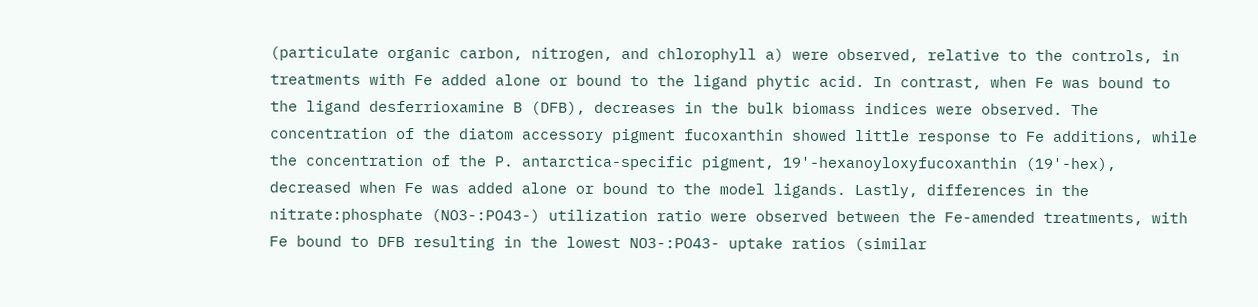(particulate organic carbon, nitrogen, and chlorophyll a) were observed, relative to the controls, in treatments with Fe added alone or bound to the ligand phytic acid. In contrast, when Fe was bound to the ligand desferrioxamine B (DFB), decreases in the bulk biomass indices were observed. The concentration of the diatom accessory pigment fucoxanthin showed little response to Fe additions, while the concentration of the P. antarctica-specific pigment, 19'-hexanoyloxyfucoxanthin (19'-hex), decreased when Fe was added alone or bound to the model ligands. Lastly, differences in the nitrate:phosphate (NO3-:PO43-) utilization ratio were observed between the Fe-amended treatments, with Fe bound to DFB resulting in the lowest NO3-:PO43- uptake ratios (similar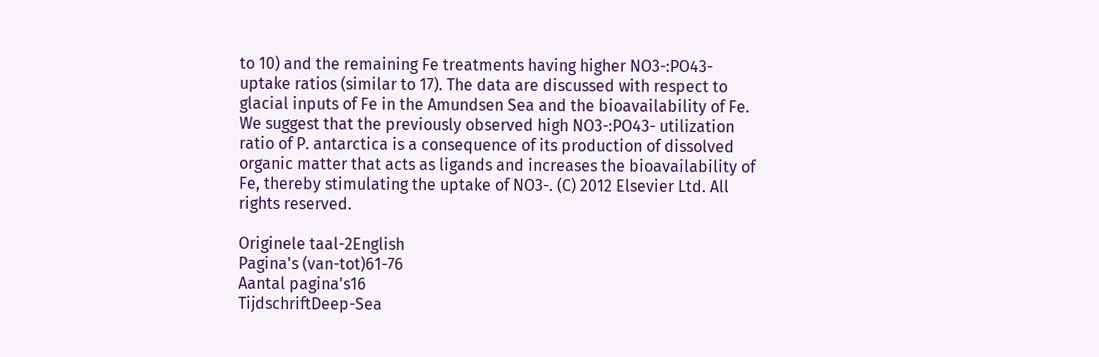to 10) and the remaining Fe treatments having higher NO3-:PO43- uptake ratios (similar to 17). The data are discussed with respect to glacial inputs of Fe in the Amundsen Sea and the bioavailability of Fe. We suggest that the previously observed high NO3-:PO43- utilization ratio of P. antarctica is a consequence of its production of dissolved organic matter that acts as ligands and increases the bioavailability of Fe, thereby stimulating the uptake of NO3-. (C) 2012 Elsevier Ltd. All rights reserved.

Originele taal-2English
Pagina's (van-tot)61-76
Aantal pagina's16
TijdschriftDeep-Sea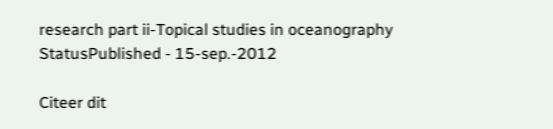research part ii-Topical studies in oceanography
StatusPublished - 15-sep.-2012

Citeer dit